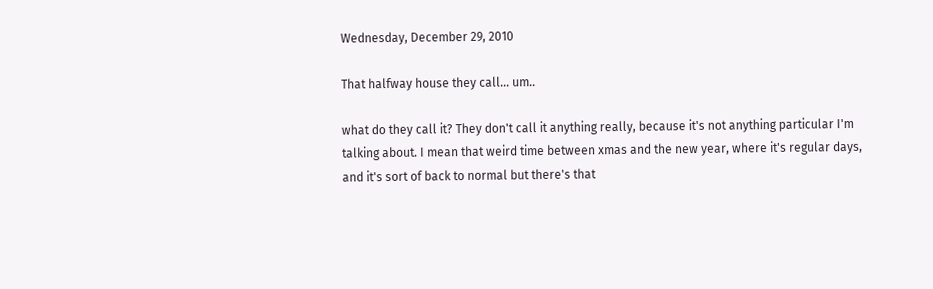Wednesday, December 29, 2010

That halfway house they call... um..

what do they call it? They don't call it anything really, because it's not anything particular I'm talking about. I mean that weird time between xmas and the new year, where it's regular days, and it's sort of back to normal but there's that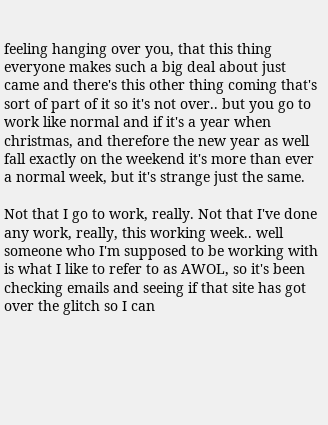feeling hanging over you, that this thing everyone makes such a big deal about just came and there's this other thing coming that's sort of part of it so it's not over.. but you go to work like normal and if it's a year when christmas, and therefore the new year as well fall exactly on the weekend it's more than ever a normal week, but it's strange just the same.

Not that I go to work, really. Not that I've done any work, really, this working week.. well someone who I'm supposed to be working with is what I like to refer to as AWOL, so it's been checking emails and seeing if that site has got over the glitch so I can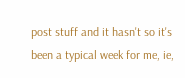post stuff and it hasn't so it's been a typical week for me, ie,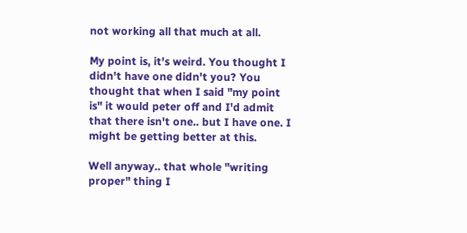not working all that much at all.

My point is, it's weird. You thought I didn't have one didn't you? You thought that when I said "my point is" it would peter off and I'd admit that there isn't one.. but I have one. I might be getting better at this.

Well anyway.. that whole "writing proper" thing I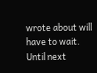wrote about will have to wait. Until next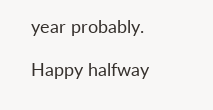year probably.

Happy halfway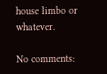house limbo or whatever.

No comments: